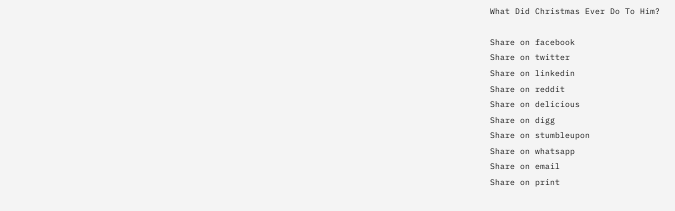What Did Christmas Ever Do To Him?

Share on facebook
Share on twitter
Share on linkedin
Share on reddit
Share on delicious
Share on digg
Share on stumbleupon
Share on whatsapp
Share on email
Share on print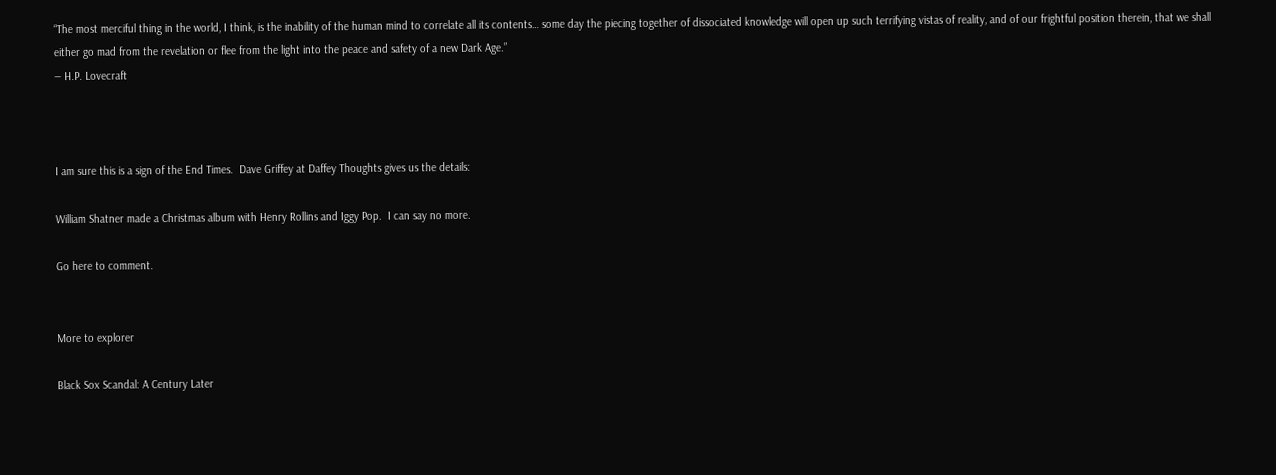“The most merciful thing in the world, I think, is the inability of the human mind to correlate all its contents… some day the piecing together of dissociated knowledge will open up such terrifying vistas of reality, and of our frightful position therein, that we shall either go mad from the revelation or flee from the light into the peace and safety of a new Dark Age.”
― H.P. Lovecraft



I am sure this is a sign of the End Times.  Dave Griffey at Daffey Thoughts gives us the details:

William Shatner made a Christmas album with Henry Rollins and Iggy Pop.  I can say no more.

Go here to comment.


More to explorer

Black Sox Scandal: A Century Later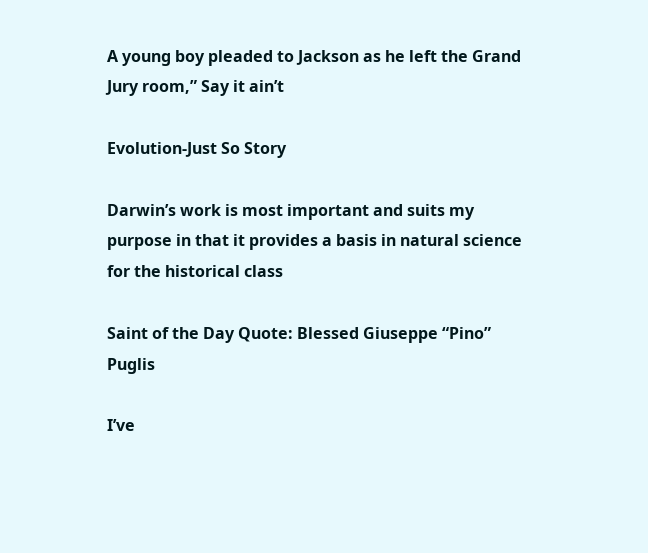A young boy pleaded to Jackson as he left the Grand Jury room,” Say it ain’t

Evolution-Just So Story

Darwin’s work is most important and suits my purpose in that it provides a basis in natural science for the historical class

Saint of the Day Quote: Blessed Giuseppe “Pino” Puglis

I’ve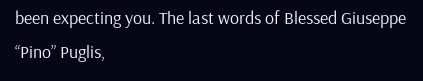been expecting you. The last words of Blessed Giuseppe “Pino” Puglis,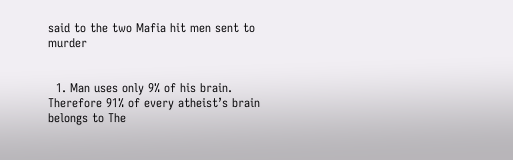said to the two Mafia hit men sent to murder


  1. Man uses only 9% of his brain. Therefore 91% of every atheist’s brain belongs to The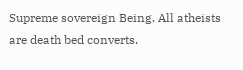Supreme sovereign Being. All atheists are death bed converts.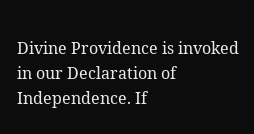Divine Providence is invoked in our Declaration of Independence. If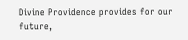Divine Providence provides for our future,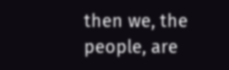then we, the people, are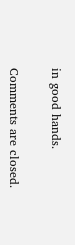in good hands.

Comments are closed.